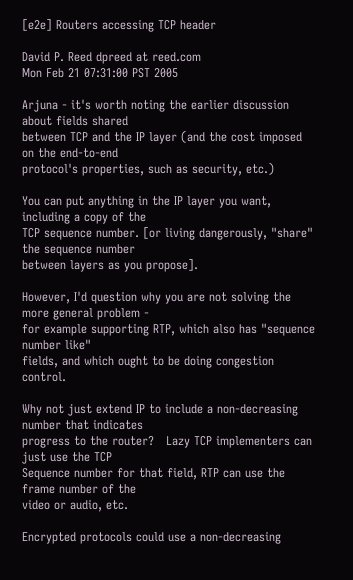[e2e] Routers accessing TCP header

David P. Reed dpreed at reed.com
Mon Feb 21 07:31:00 PST 2005

Arjuna - it's worth noting the earlier discussion about fields shared
between TCP and the IP layer (and the cost imposed on the end-to-end
protocol's properties, such as security, etc.)

You can put anything in the IP layer you want, including a copy of the
TCP sequence number. [or living dangerously, "share" the sequence number
between layers as you propose].

However, I'd question why you are not solving the more general problem -
for example supporting RTP, which also has "sequence number like"
fields, and which ought to be doing congestion control.

Why not just extend IP to include a non-decreasing number that indicates
progress to the router?   Lazy TCP implementers can just use the TCP
Sequence number for that field, RTP can use the frame number of the
video or audio, etc.

Encrypted protocols could use a non-decreasing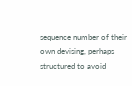sequence number of their
own devising, perhaps structured to avoid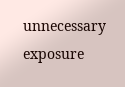unnecessary exposure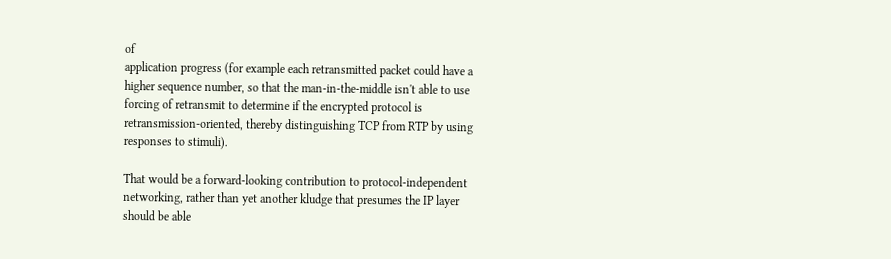of
application progress (for example each retransmitted packet could have a
higher sequence number, so that the man-in-the-middle isn't able to use
forcing of retransmit to determine if the encrypted protocol is
retransmission-oriented, thereby distinguishing TCP from RTP by using
responses to stimuli).

That would be a forward-looking contribution to protocol-independent
networking, rather than yet another kludge that presumes the IP layer
should be able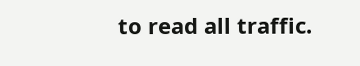to read all traffic.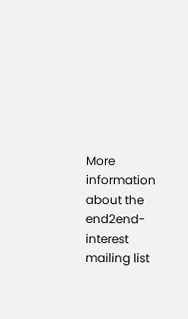More information about the end2end-interest mailing list